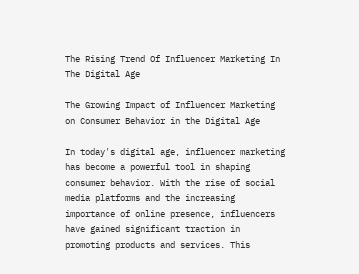The Rising Trend Of Influencer Marketing In The Digital Age

The Growing Impact of Influencer Marketing on Consumer Behavior in the Digital Age

In today's digital age, influencer marketing has become a powerful tool in shaping consumer behavior. With the rise of social media platforms and the increasing importance of online presence, influencers have gained significant traction in promoting products and services. This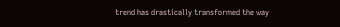trend has drastically transformed the way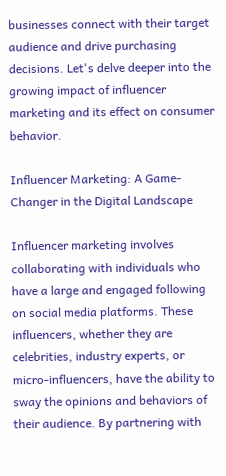businesses connect with their target audience and drive purchasing decisions. Let's delve deeper into the growing impact of influencer marketing and its effect on consumer behavior.

Influencer Marketing: A Game-Changer in the Digital Landscape

Influencer marketing involves collaborating with individuals who have a large and engaged following on social media platforms. These influencers, whether they are celebrities, industry experts, or micro-influencers, have the ability to sway the opinions and behaviors of their audience. By partnering with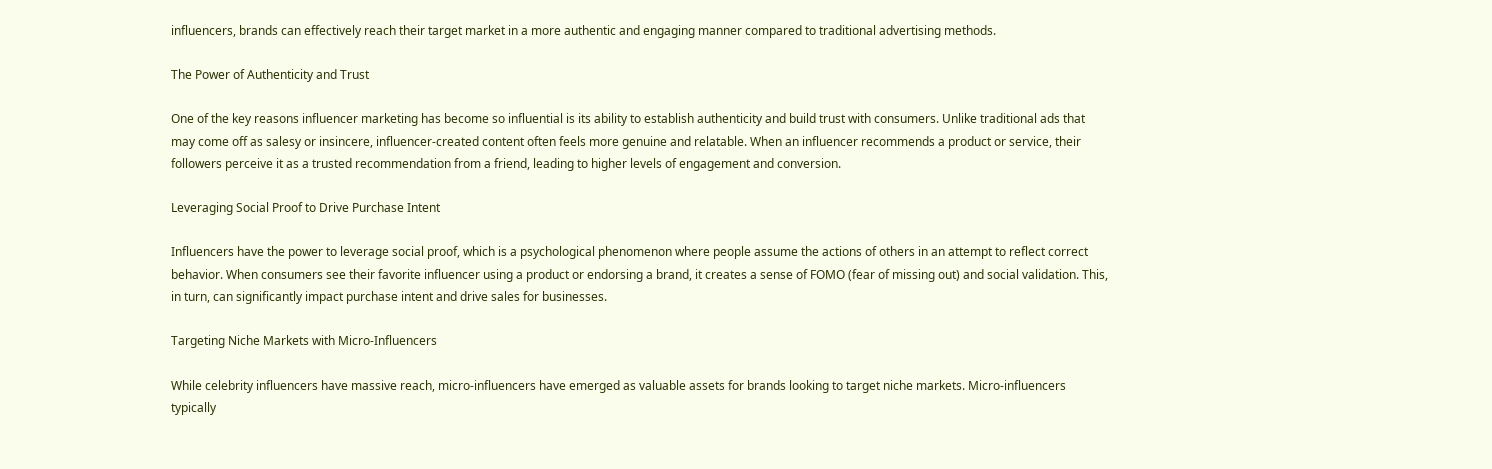influencers, brands can effectively reach their target market in a more authentic and engaging manner compared to traditional advertising methods.

The Power of Authenticity and Trust

One of the key reasons influencer marketing has become so influential is its ability to establish authenticity and build trust with consumers. Unlike traditional ads that may come off as salesy or insincere, influencer-created content often feels more genuine and relatable. When an influencer recommends a product or service, their followers perceive it as a trusted recommendation from a friend, leading to higher levels of engagement and conversion.

Leveraging Social Proof to Drive Purchase Intent

Influencers have the power to leverage social proof, which is a psychological phenomenon where people assume the actions of others in an attempt to reflect correct behavior. When consumers see their favorite influencer using a product or endorsing a brand, it creates a sense of FOMO (fear of missing out) and social validation. This, in turn, can significantly impact purchase intent and drive sales for businesses.

Targeting Niche Markets with Micro-Influencers

While celebrity influencers have massive reach, micro-influencers have emerged as valuable assets for brands looking to target niche markets. Micro-influencers typically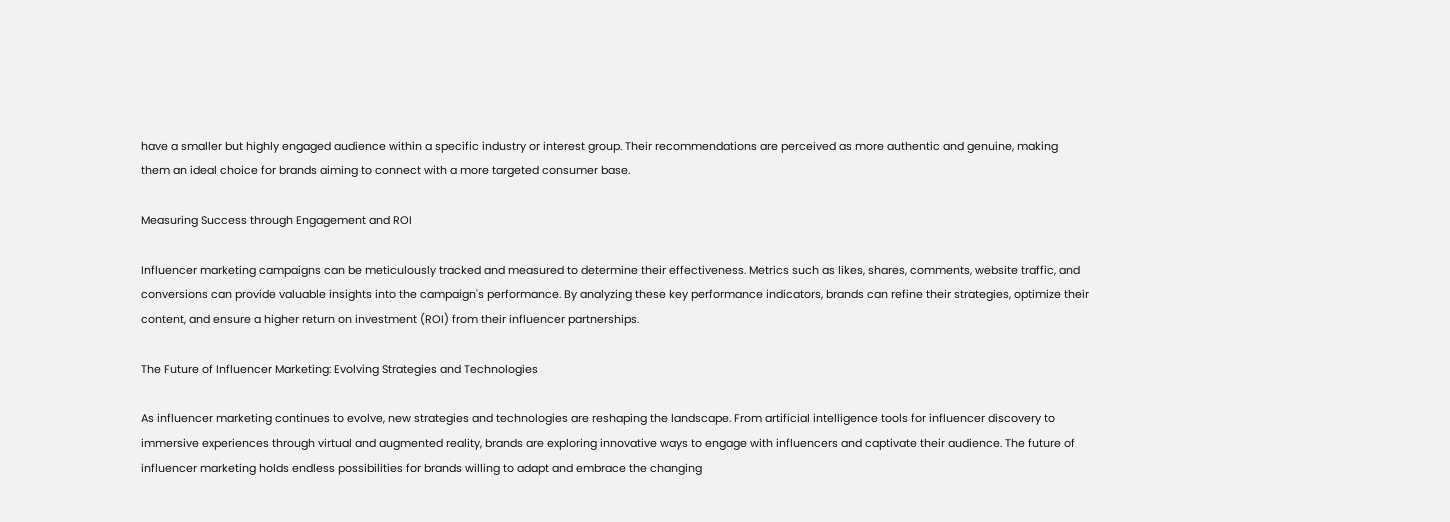have a smaller but highly engaged audience within a specific industry or interest group. Their recommendations are perceived as more authentic and genuine, making them an ideal choice for brands aiming to connect with a more targeted consumer base.

Measuring Success through Engagement and ROI

Influencer marketing campaigns can be meticulously tracked and measured to determine their effectiveness. Metrics such as likes, shares, comments, website traffic, and conversions can provide valuable insights into the campaign's performance. By analyzing these key performance indicators, brands can refine their strategies, optimize their content, and ensure a higher return on investment (ROI) from their influencer partnerships.

The Future of Influencer Marketing: Evolving Strategies and Technologies

As influencer marketing continues to evolve, new strategies and technologies are reshaping the landscape. From artificial intelligence tools for influencer discovery to immersive experiences through virtual and augmented reality, brands are exploring innovative ways to engage with influencers and captivate their audience. The future of influencer marketing holds endless possibilities for brands willing to adapt and embrace the changing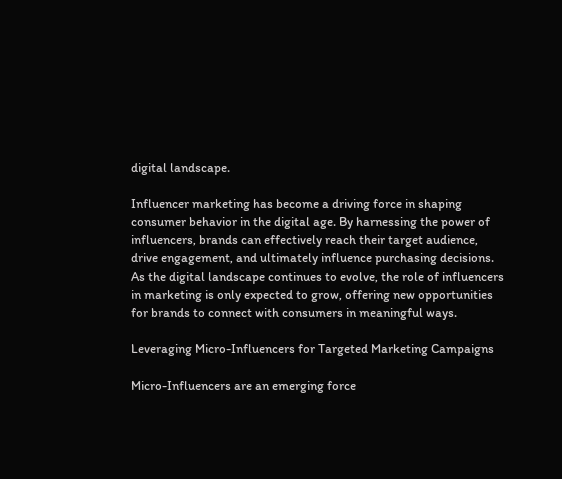digital landscape.

Influencer marketing has become a driving force in shaping consumer behavior in the digital age. By harnessing the power of influencers, brands can effectively reach their target audience, drive engagement, and ultimately influence purchasing decisions. As the digital landscape continues to evolve, the role of influencers in marketing is only expected to grow, offering new opportunities for brands to connect with consumers in meaningful ways.

Leveraging Micro-Influencers for Targeted Marketing Campaigns

Micro-Influencers are an emerging force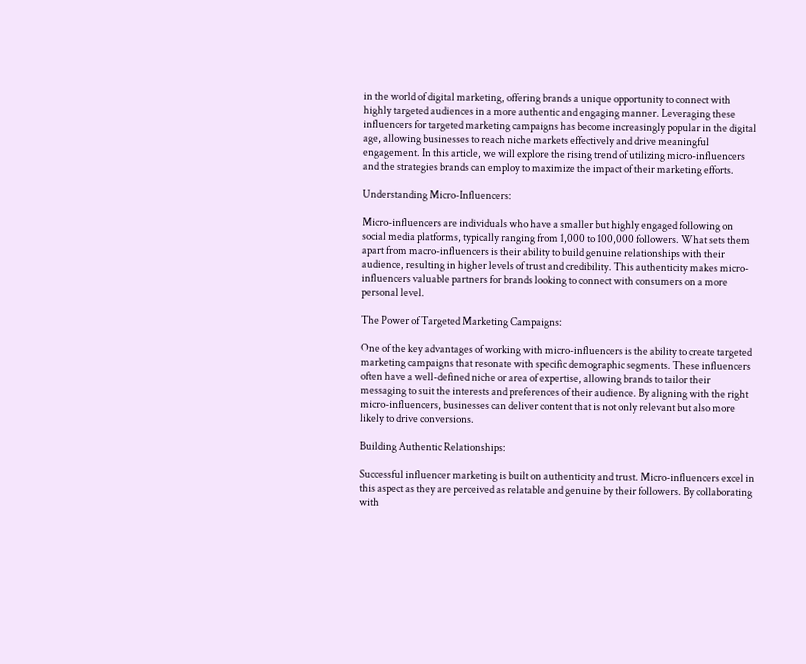in the world of digital marketing, offering brands a unique opportunity to connect with highly targeted audiences in a more authentic and engaging manner. Leveraging these influencers for targeted marketing campaigns has become increasingly popular in the digital age, allowing businesses to reach niche markets effectively and drive meaningful engagement. In this article, we will explore the rising trend of utilizing micro-influencers and the strategies brands can employ to maximize the impact of their marketing efforts.

Understanding Micro-Influencers:

Micro-influencers are individuals who have a smaller but highly engaged following on social media platforms, typically ranging from 1,000 to 100,000 followers. What sets them apart from macro-influencers is their ability to build genuine relationships with their audience, resulting in higher levels of trust and credibility. This authenticity makes micro-influencers valuable partners for brands looking to connect with consumers on a more personal level.

The Power of Targeted Marketing Campaigns:

One of the key advantages of working with micro-influencers is the ability to create targeted marketing campaigns that resonate with specific demographic segments. These influencers often have a well-defined niche or area of expertise, allowing brands to tailor their messaging to suit the interests and preferences of their audience. By aligning with the right micro-influencers, businesses can deliver content that is not only relevant but also more likely to drive conversions.

Building Authentic Relationships:

Successful influencer marketing is built on authenticity and trust. Micro-influencers excel in this aspect as they are perceived as relatable and genuine by their followers. By collaborating with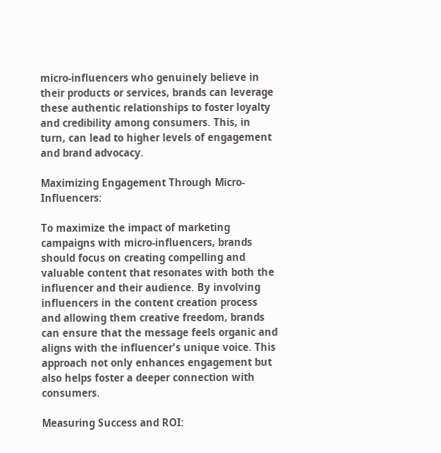micro-influencers who genuinely believe in their products or services, brands can leverage these authentic relationships to foster loyalty and credibility among consumers. This, in turn, can lead to higher levels of engagement and brand advocacy.

Maximizing Engagement Through Micro-Influencers:

To maximize the impact of marketing campaigns with micro-influencers, brands should focus on creating compelling and valuable content that resonates with both the influencer and their audience. By involving influencers in the content creation process and allowing them creative freedom, brands can ensure that the message feels organic and aligns with the influencer's unique voice. This approach not only enhances engagement but also helps foster a deeper connection with consumers.

Measuring Success and ROI: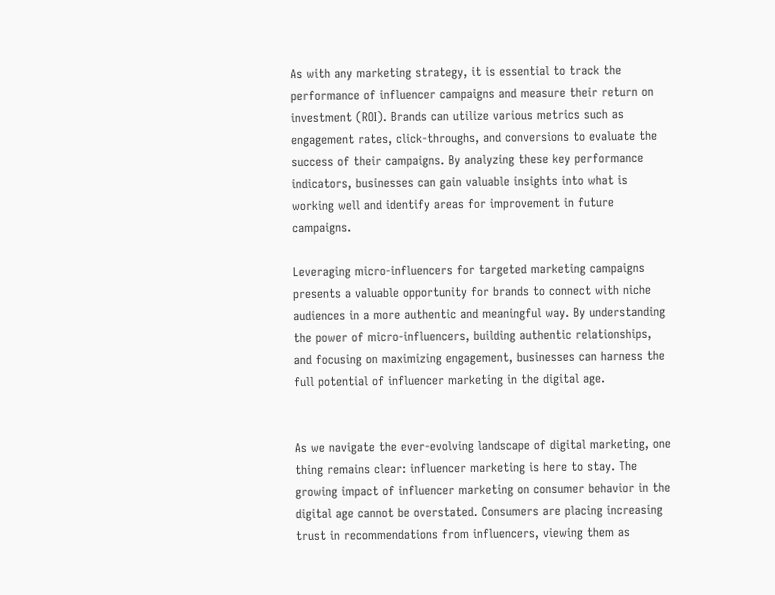As with any marketing strategy, it is essential to track the performance of influencer campaigns and measure their return on investment (ROI). Brands can utilize various metrics such as engagement rates, click-throughs, and conversions to evaluate the success of their campaigns. By analyzing these key performance indicators, businesses can gain valuable insights into what is working well and identify areas for improvement in future campaigns.

Leveraging micro-influencers for targeted marketing campaigns presents a valuable opportunity for brands to connect with niche audiences in a more authentic and meaningful way. By understanding the power of micro-influencers, building authentic relationships, and focusing on maximizing engagement, businesses can harness the full potential of influencer marketing in the digital age.


As we navigate the ever-evolving landscape of digital marketing, one thing remains clear: influencer marketing is here to stay. The growing impact of influencer marketing on consumer behavior in the digital age cannot be overstated. Consumers are placing increasing trust in recommendations from influencers, viewing them as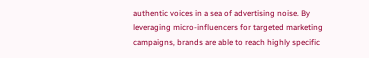authentic voices in a sea of advertising noise. By leveraging micro-influencers for targeted marketing campaigns, brands are able to reach highly specific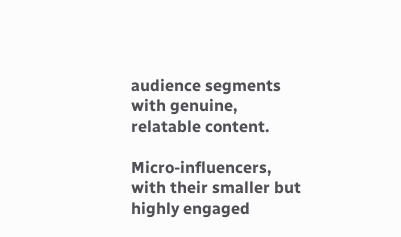audience segments with genuine, relatable content.

Micro-influencers, with their smaller but highly engaged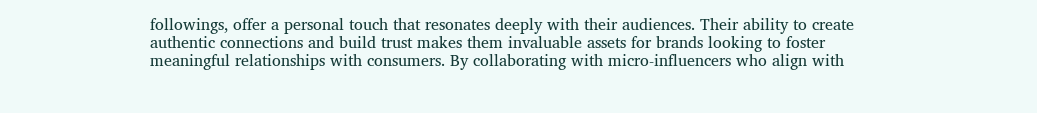followings, offer a personal touch that resonates deeply with their audiences. Their ability to create authentic connections and build trust makes them invaluable assets for brands looking to foster meaningful relationships with consumers. By collaborating with micro-influencers who align with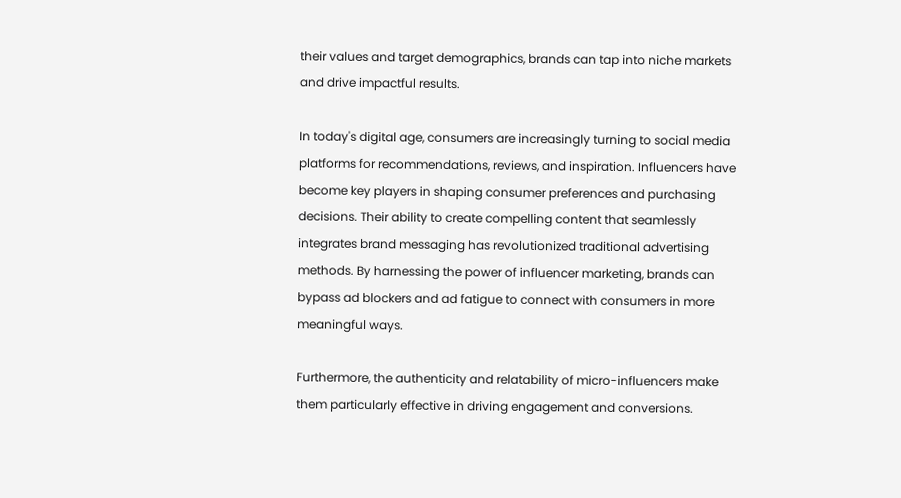their values and target demographics, brands can tap into niche markets and drive impactful results.

In today's digital age, consumers are increasingly turning to social media platforms for recommendations, reviews, and inspiration. Influencers have become key players in shaping consumer preferences and purchasing decisions. Their ability to create compelling content that seamlessly integrates brand messaging has revolutionized traditional advertising methods. By harnessing the power of influencer marketing, brands can bypass ad blockers and ad fatigue to connect with consumers in more meaningful ways.

Furthermore, the authenticity and relatability of micro-influencers make them particularly effective in driving engagement and conversions.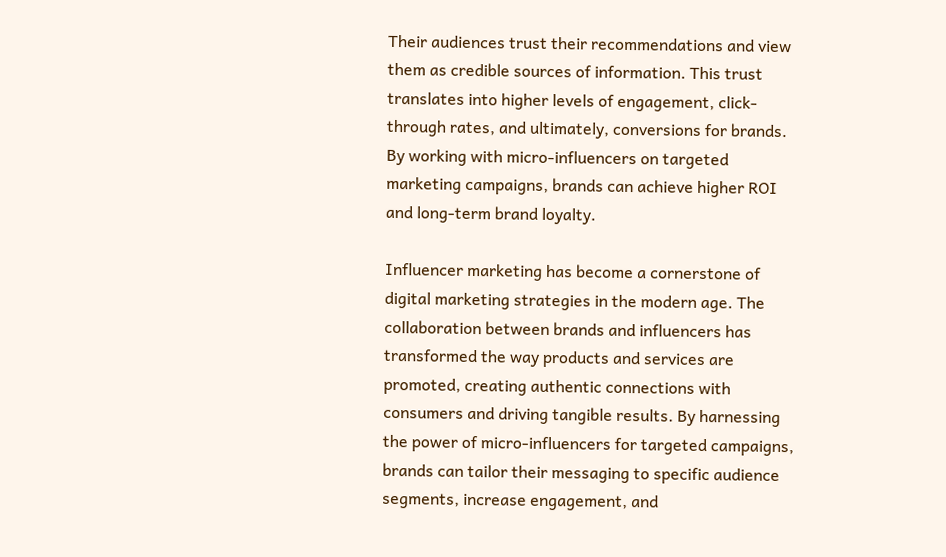Their audiences trust their recommendations and view them as credible sources of information. This trust translates into higher levels of engagement, click-through rates, and ultimately, conversions for brands. By working with micro-influencers on targeted marketing campaigns, brands can achieve higher ROI and long-term brand loyalty.

Influencer marketing has become a cornerstone of digital marketing strategies in the modern age. The collaboration between brands and influencers has transformed the way products and services are promoted, creating authentic connections with consumers and driving tangible results. By harnessing the power of micro-influencers for targeted campaigns, brands can tailor their messaging to specific audience segments, increase engagement, and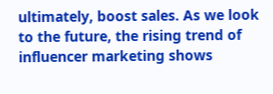ultimately, boost sales. As we look to the future, the rising trend of influencer marketing shows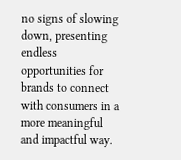no signs of slowing down, presenting endless opportunities for brands to connect with consumers in a more meaningful and impactful way.